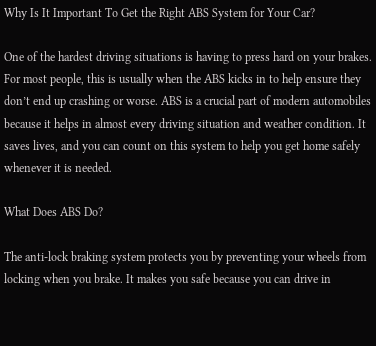Why Is It Important To Get the Right ABS System for Your Car?

One of the hardest driving situations is having to press hard on your brakes. For most people, this is usually when the ABS kicks in to help ensure they don’t end up crashing or worse. ABS is a crucial part of modern automobiles because it helps in almost every driving situation and weather condition. It saves lives, and you can count on this system to help you get home safely whenever it is needed.

What Does ABS Do?

The anti-lock braking system protects you by preventing your wheels from locking when you brake. It makes you safe because you can drive in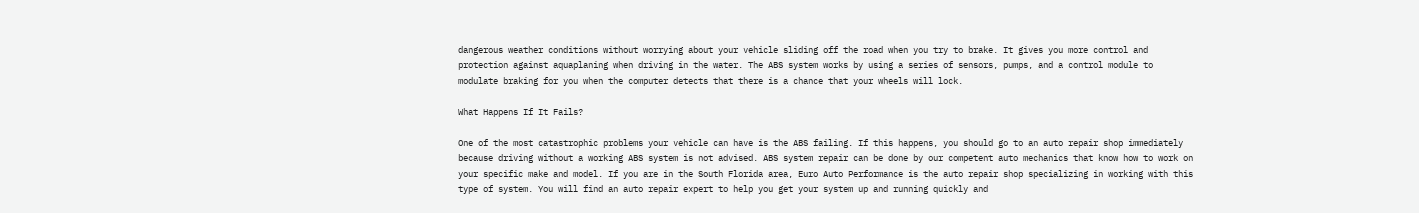dangerous weather conditions without worrying about your vehicle sliding off the road when you try to brake. It gives you more control and protection against aquaplaning when driving in the water. The ABS system works by using a series of sensors, pumps, and a control module to modulate braking for you when the computer detects that there is a chance that your wheels will lock.

What Happens If It Fails?

One of the most catastrophic problems your vehicle can have is the ABS failing. If this happens, you should go to an auto repair shop immediately because driving without a working ABS system is not advised. ABS system repair can be done by our competent auto mechanics that know how to work on your specific make and model. If you are in the South Florida area, Euro Auto Performance is the auto repair shop specializing in working with this type of system. You will find an auto repair expert to help you get your system up and running quickly and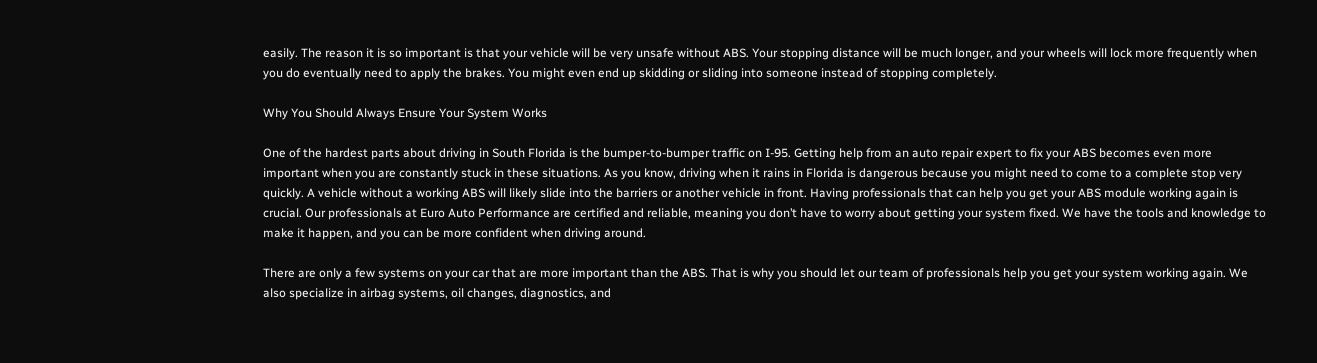easily. The reason it is so important is that your vehicle will be very unsafe without ABS. Your stopping distance will be much longer, and your wheels will lock more frequently when you do eventually need to apply the brakes. You might even end up skidding or sliding into someone instead of stopping completely.

Why You Should Always Ensure Your System Works

One of the hardest parts about driving in South Florida is the bumper-to-bumper traffic on I-95. Getting help from an auto repair expert to fix your ABS becomes even more important when you are constantly stuck in these situations. As you know, driving when it rains in Florida is dangerous because you might need to come to a complete stop very quickly. A vehicle without a working ABS will likely slide into the barriers or another vehicle in front. Having professionals that can help you get your ABS module working again is crucial. Our professionals at Euro Auto Performance are certified and reliable, meaning you don’t have to worry about getting your system fixed. We have the tools and knowledge to make it happen, and you can be more confident when driving around.

There are only a few systems on your car that are more important than the ABS. That is why you should let our team of professionals help you get your system working again. We also specialize in airbag systems, oil changes, diagnostics, and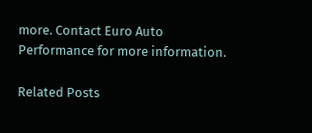more. Contact Euro Auto Performance for more information.

Related Posts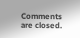Comments are closed.